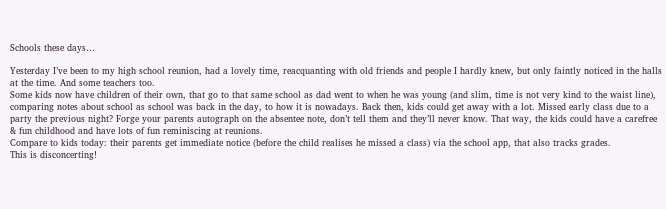Schools these days…

Yesterday I’ve been to my high school reunion, had a lovely time, reacquanting with old friends and people I hardly knew, but only faintly noticed in the halls at the time. And some teachers too.
Some kids now have children of their own, that go to that same school as dad went to when he was young (and slim, time is not very kind to the waist line), comparing notes about school as school was back in the day, to how it is nowadays. Back then, kids could get away with a lot. Missed early class due to a party the previous night? Forge your parents autograph on the absentee note, don’t tell them and they’ll never know. That way, the kids could have a carefree & fun childhood and have lots of fun reminiscing at reunions.
Compare to kids today: their parents get immediate notice (before the child realises he missed a class) via the school app, that also tracks grades.
This is disconcerting!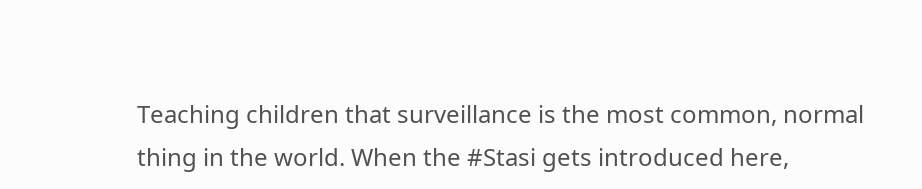Teaching children that surveillance is the most common, normal thing in the world. When the #Stasi gets introduced here,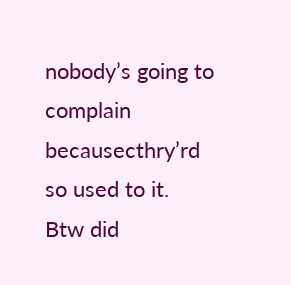nobody’s going to complain becausecthry’rd so used to it.
Btw did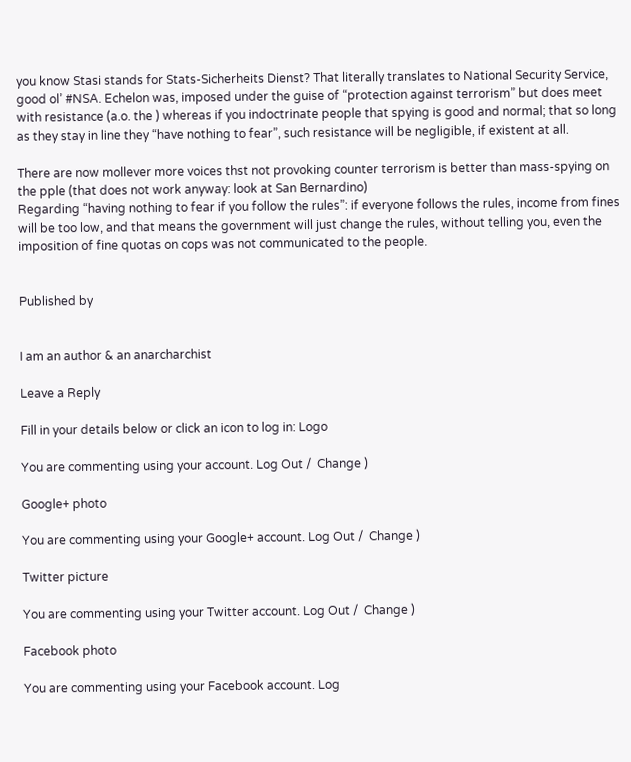you know Stasi stands for Stats-Sicherheits Dienst? That literally translates to National Security Service, good ol’ #NSA. Echelon was, imposed under the guise of “protection against terrorism” but does meet with resistance (a.o. the ) whereas if you indoctrinate people that spying is good and normal; that so long as they stay in line they “have nothing to fear”, such resistance will be negligible, if existent at all.

There are now mollever more voices thst not provoking counter terrorism is better than mass-spying on the pple (that does not work anyway: look at San Bernardino)
Regarding “having nothing to fear if you follow the rules”: if everyone follows the rules, income from fines will be too low, and that means the government will just change the rules, without telling you, even the imposition of fine quotas on cops was not communicated to the people.


Published by


I am an author & an anarcharchist

Leave a Reply

Fill in your details below or click an icon to log in: Logo

You are commenting using your account. Log Out /  Change )

Google+ photo

You are commenting using your Google+ account. Log Out /  Change )

Twitter picture

You are commenting using your Twitter account. Log Out /  Change )

Facebook photo

You are commenting using your Facebook account. Log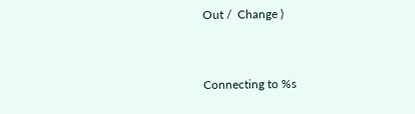Out /  Change )


Connecting to %s